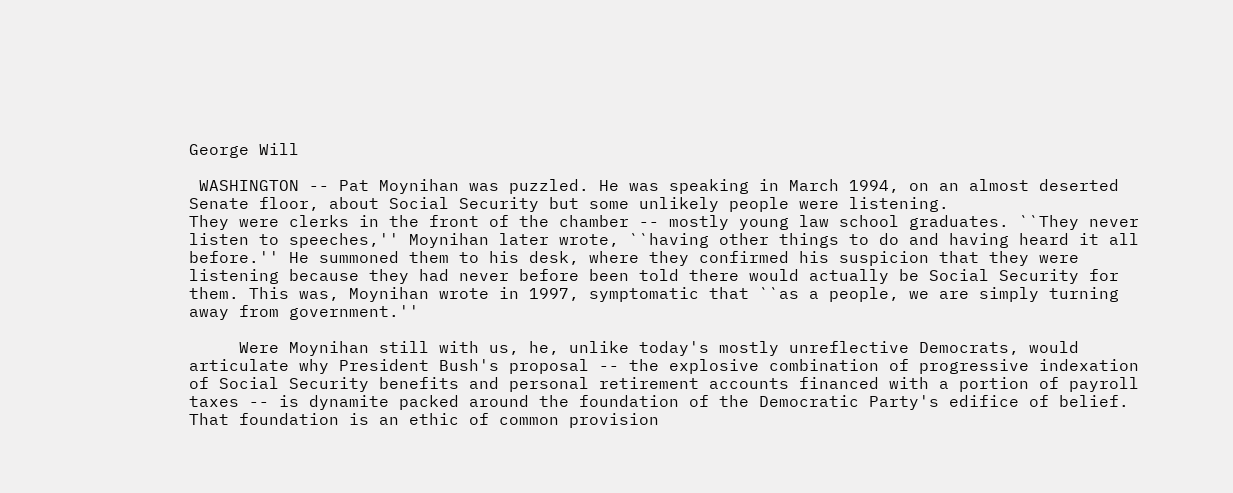George Will

 WASHINGTON -- Pat Moynihan was puzzled. He was speaking in March 1994, on an almost deserted Senate floor, about Social Security but some unlikely people were listening.
They were clerks in the front of the chamber -- mostly young law school graduates. ``They never listen to speeches,'' Moynihan later wrote, ``having other things to do and having heard it all before.'' He summoned them to his desk, where they confirmed his suspicion that they were listening because they had never before been told there would actually be Social Security for them. This was, Moynihan wrote in 1997, symptomatic that ``as a people, we are simply turning away from government.''

     Were Moynihan still with us, he, unlike today's mostly unreflective Democrats, would articulate why President Bush's proposal -- the explosive combination of progressive indexation of Social Security benefits and personal retirement accounts financed with a portion of payroll taxes -- is dynamite packed around the foundation of the Democratic Party's edifice of belief. That foundation is an ethic of common provision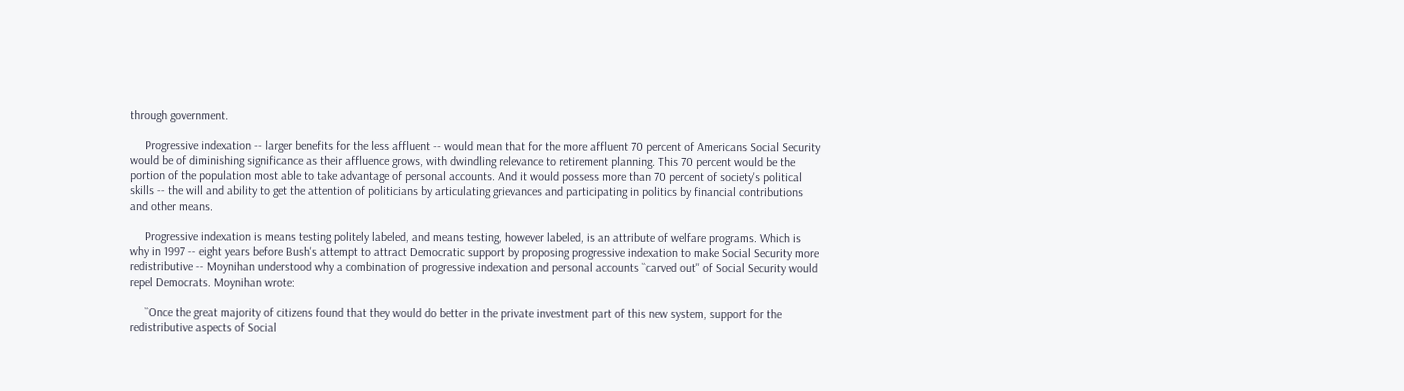through government.

     Progressive indexation -- larger benefits for the less affluent -- would mean that for the more affluent 70 percent of Americans Social Security would be of diminishing significance as their affluence grows, with dwindling relevance to retirement planning. This 70 percent would be the portion of the population most able to take advantage of personal accounts. And it would possess more than 70 percent of society's political skills -- the will and ability to get the attention of politicians by articulating grievances and participating in politics by financial contributions and other means.

     Progressive indexation is means testing politely labeled, and means testing, however labeled, is an attribute of welfare programs. Which is why in 1997 -- eight years before Bush's attempt to attract Democratic support by proposing progressive indexation to make Social Security more redistributive -- Moynihan understood why a combination of progressive indexation and personal accounts ``carved out'' of Social Security would repel Democrats. Moynihan wrote:

     ``Once the great majority of citizens found that they would do better in the private investment part of this new system, support for the redistributive aspects of Social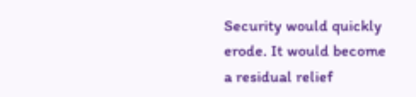Security would quickly erode. It would become a residual relief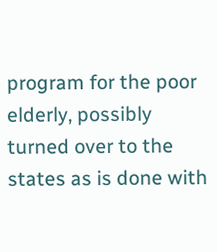program for the poor elderly, possibly turned over to the states as is done with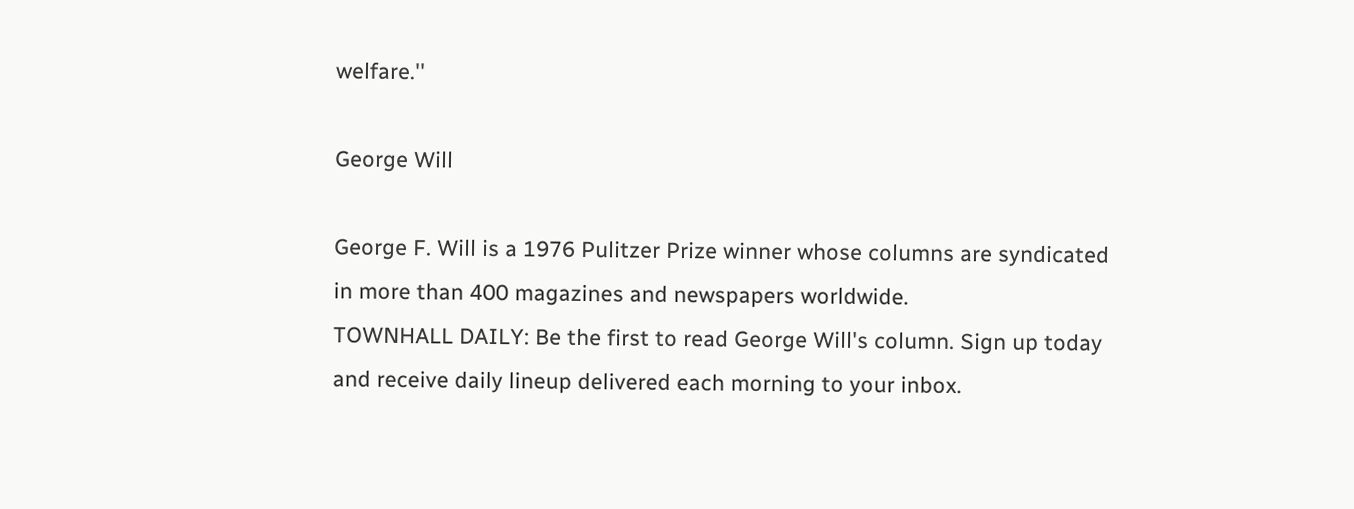welfare.''

George Will

George F. Will is a 1976 Pulitzer Prize winner whose columns are syndicated in more than 400 magazines and newspapers worldwide.
TOWNHALL DAILY: Be the first to read George Will's column. Sign up today and receive daily lineup delivered each morning to your inbox.